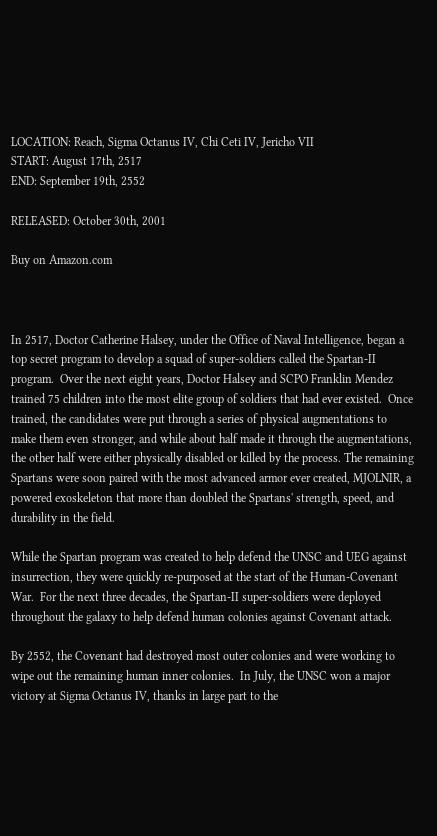LOCATION: Reach, Sigma Octanus IV, Chi Ceti IV, Jericho VII
START: August 17th, 2517
END: September 19th, 2552

RELEASED: October 30th, 2001

Buy on Amazon.com



In 2517, Doctor Catherine Halsey, under the Office of Naval Intelligence, began a top secret program to develop a squad of super-soldiers called the Spartan-II program.  Over the next eight years, Doctor Halsey and SCPO Franklin Mendez trained 75 children into the most elite group of soldiers that had ever existed.  Once trained, the candidates were put through a series of physical augmentations to make them even stronger, and while about half made it through the augmentations, the other half were either physically disabled or killed by the process. The remaining Spartans were soon paired with the most advanced armor ever created, MJOLNIR, a powered exoskeleton that more than doubled the Spartans' strength, speed, and durability in the field.

While the Spartan program was created to help defend the UNSC and UEG against insurrection, they were quickly re-purposed at the start of the Human-Covenant War.  For the next three decades, the Spartan-II super-soldiers were deployed throughout the galaxy to help defend human colonies against Covenant attack.

By 2552, the Covenant had destroyed most outer colonies and were working to wipe out the remaining human inner colonies.  In July, the UNSC won a major victory at Sigma Octanus IV, thanks in large part to the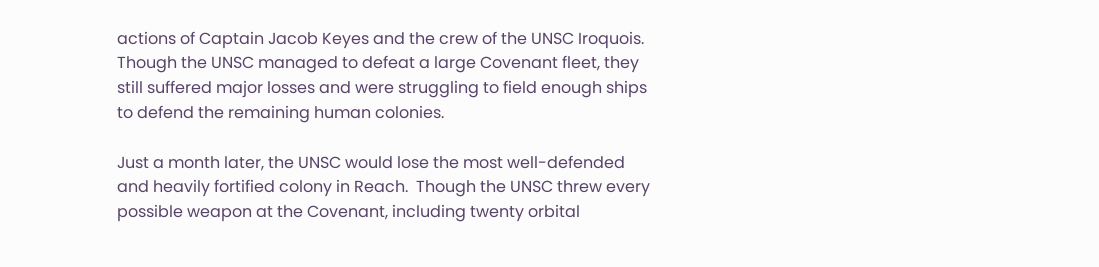actions of Captain Jacob Keyes and the crew of the UNSC Iroquois.  Though the UNSC managed to defeat a large Covenant fleet, they still suffered major losses and were struggling to field enough ships to defend the remaining human colonies.

Just a month later, the UNSC would lose the most well-defended and heavily fortified colony in Reach.  Though the UNSC threw every possible weapon at the Covenant, including twenty orbital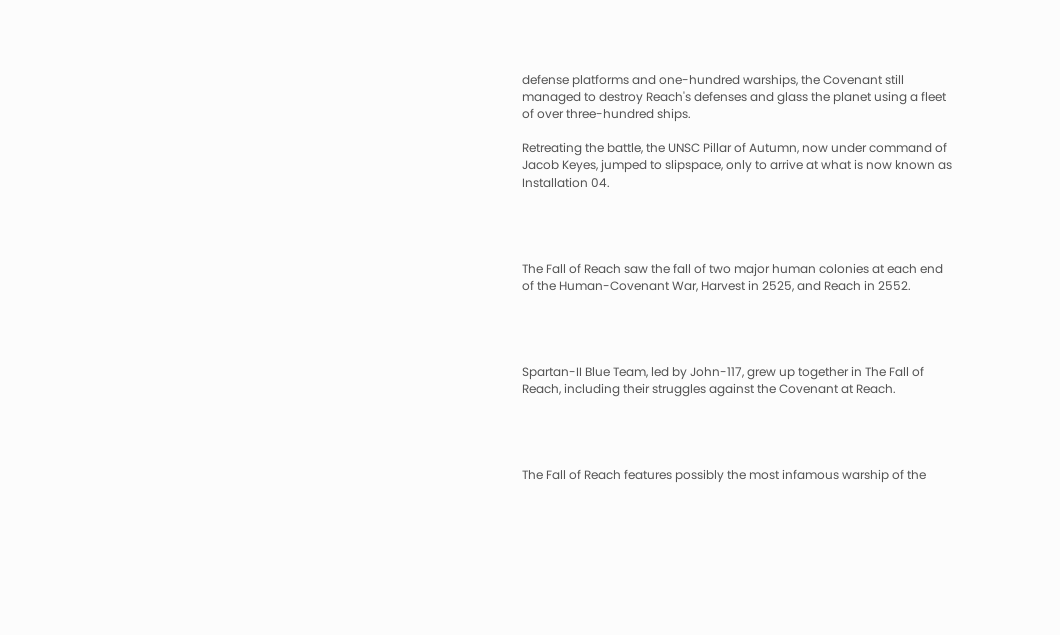defense platforms and one-hundred warships, the Covenant still managed to destroy Reach's defenses and glass the planet using a fleet of over three-hundred ships.

Retreating the battle, the UNSC Pillar of Autumn, now under command of Jacob Keyes, jumped to slipspace, only to arrive at what is now known as Installation 04.




The Fall of Reach saw the fall of two major human colonies at each end of the Human-Covenant War, Harvest in 2525, and Reach in 2552.




Spartan-II Blue Team, led by John-117, grew up together in The Fall of Reach, including their struggles against the Covenant at Reach.




The Fall of Reach features possibly the most infamous warship of the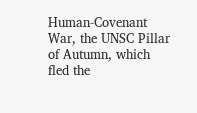Human-Covenant War, the UNSC Pillar of Autumn, which fled the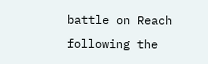battle on Reach following the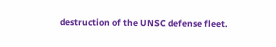destruction of the UNSC defense fleet.